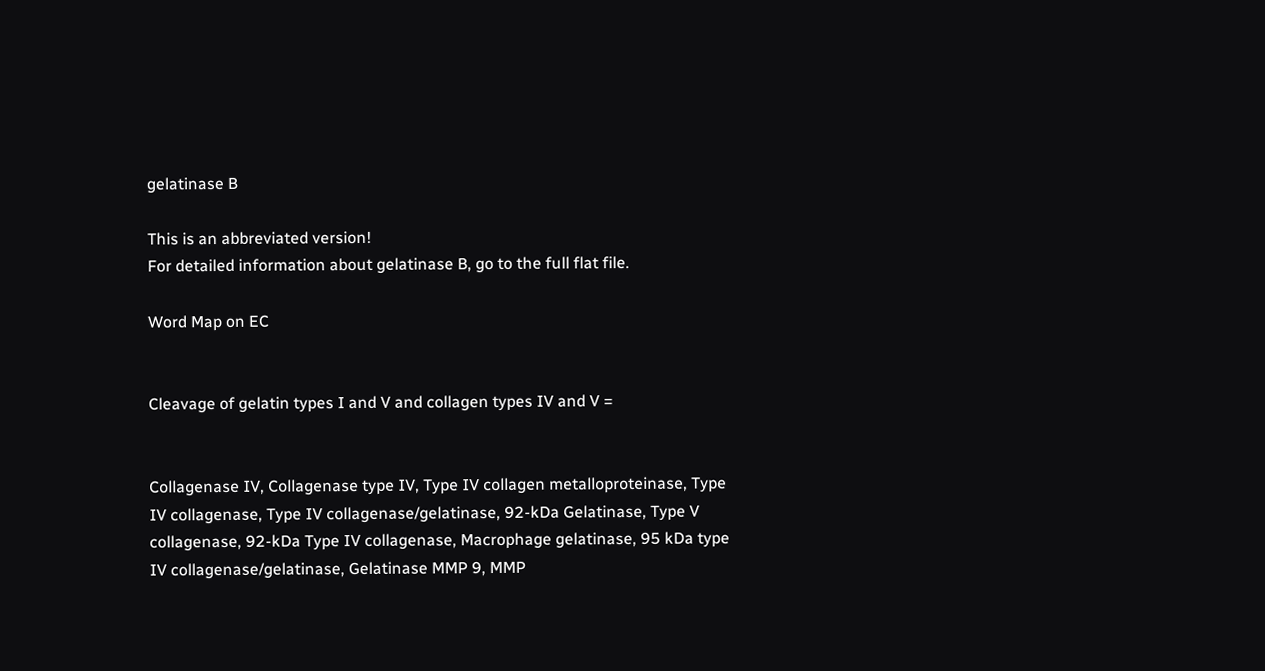gelatinase B

This is an abbreviated version!
For detailed information about gelatinase B, go to the full flat file.

Word Map on EC


Cleavage of gelatin types I and V and collagen types IV and V =


Collagenase IV, Collagenase type IV, Type IV collagen metalloproteinase, Type IV collagenase, Type IV collagenase/gelatinase, 92-kDa Gelatinase, Type V collagenase, 92-kDa Type IV collagenase, Macrophage gelatinase, 95 kDa type IV collagenase/gelatinase, Gelatinase MMP 9, MMP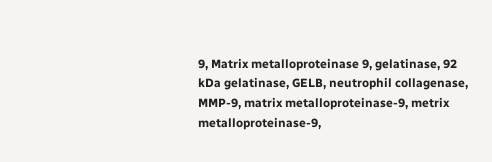9, Matrix metalloproteinase 9, gelatinase, 92 kDa gelatinase, GELB, neutrophil collagenase, MMP-9, matrix metalloproteinase-9, metrix metalloproteinase-9,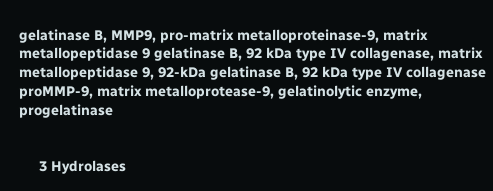gelatinase B, MMP9, pro-matrix metalloproteinase-9, matrix metallopeptidase 9 gelatinase B, 92 kDa type IV collagenase, matrix metallopeptidase 9, 92-kDa gelatinase B, 92 kDa type IV collagenase proMMP-9, matrix metalloprotease-9, gelatinolytic enzyme, progelatinase


     3 Hydrolases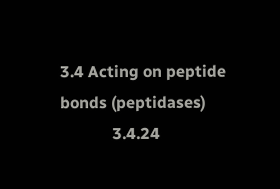3.4 Acting on peptide bonds (peptidases)
             3.4.24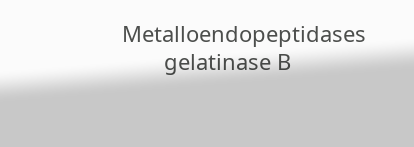Metalloendopeptidases
       gelatinase B